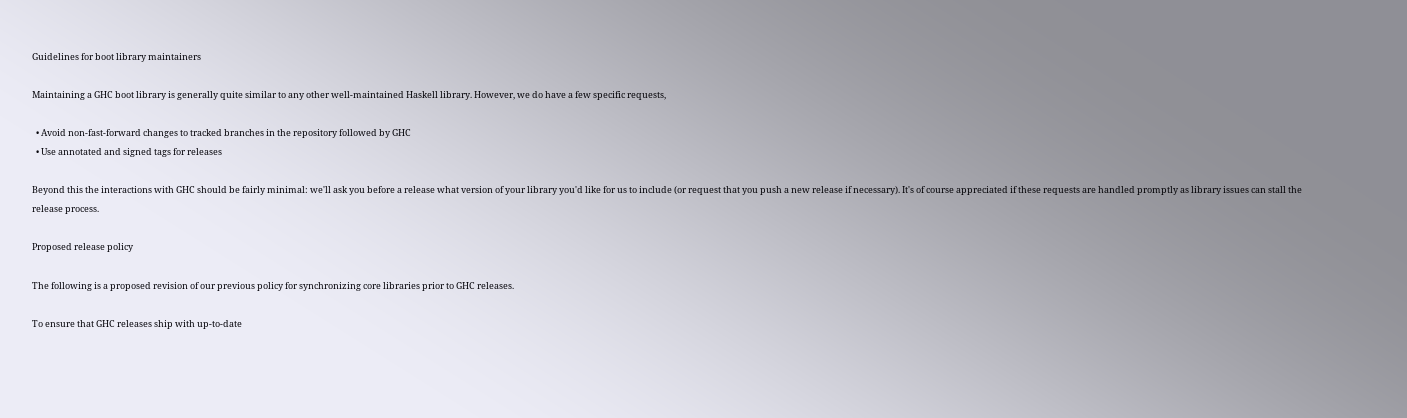Guidelines for boot library maintainers

Maintaining a GHC boot library is generally quite similar to any other well-maintained Haskell library. However, we do have a few specific requests,

  • Avoid non-fast-forward changes to tracked branches in the repository followed by GHC
  • Use annotated and signed tags for releases

Beyond this the interactions with GHC should be fairly minimal: we'll ask you before a release what version of your library you'd like for us to include (or request that you push a new release if necessary). It's of course appreciated if these requests are handled promptly as library issues can stall the release process.

Proposed release policy

The following is a proposed revision of our previous policy for synchronizing core libraries prior to GHC releases.

To ensure that GHC releases ship with up-to-date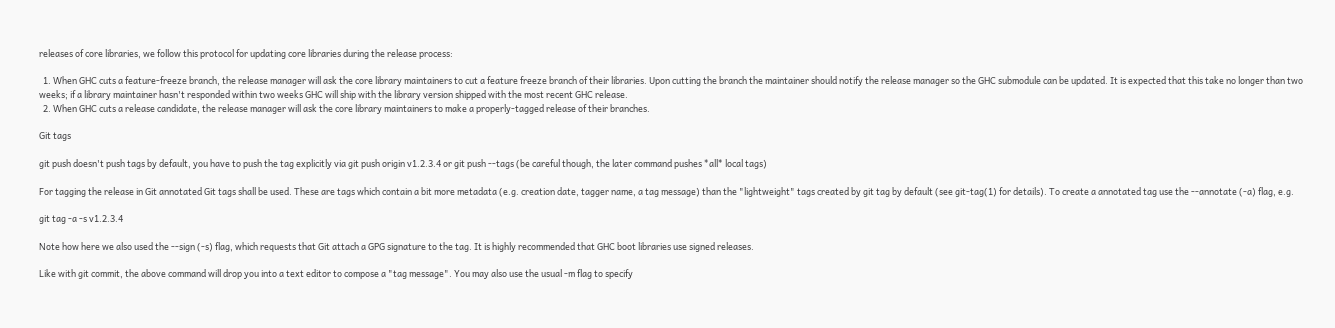releases of core libraries, we follow this protocol for updating core libraries during the release process:

  1. When GHC cuts a feature-freeze branch, the release manager will ask the core library maintainers to cut a feature freeze branch of their libraries. Upon cutting the branch the maintainer should notify the release manager so the GHC submodule can be updated. It is expected that this take no longer than two weeks; if a library maintainer hasn't responded within two weeks GHC will ship with the library version shipped with the most recent GHC release.
  2. When GHC cuts a release candidate, the release manager will ask the core library maintainers to make a properly-tagged release of their branches.

Git tags

git push doesn't push tags by default, you have to push the tag explicitly via git push origin v1.2.3.4 or git push --tags (be careful though, the later command pushes *all* local tags)

For tagging the release in Git annotated Git tags shall be used. These are tags which contain a bit more metadata (e.g. creation date, tagger name, a tag message) than the "lightweight" tags created by git tag by default (see git-tag(1) for details). To create a annotated tag use the --annotate (-a) flag, e.g.

git tag -a -s v1.2.3.4

Note how here we also used the --sign (-s) flag, which requests that Git attach a GPG signature to the tag. It is highly recommended that GHC boot libraries use signed releases.

Like with git commit, the above command will drop you into a text editor to compose a "tag message". You may also use the usual -m flag to specify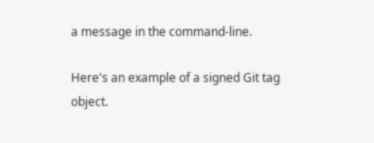a message in the command-line.

Here's an example of a signed Git tag object.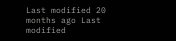Last modified 20 months ago Last modified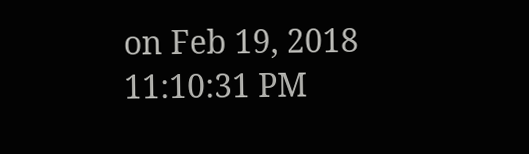on Feb 19, 2018 11:10:31 PM